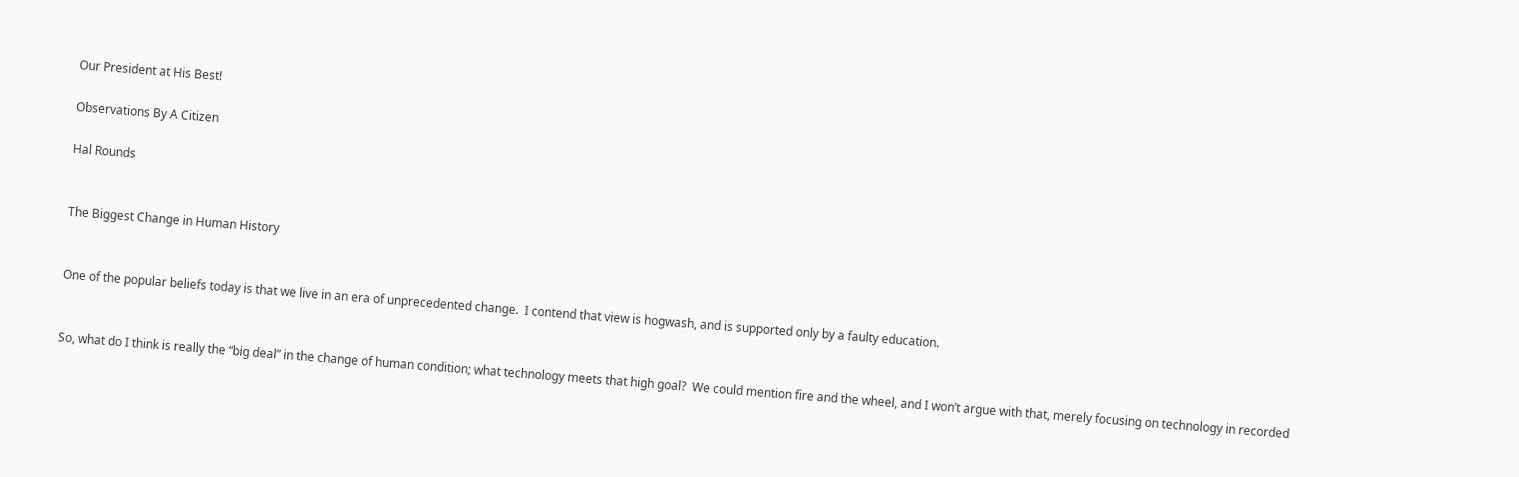Our President at His Best!

Observations By A Citizen

Hal Rounds


The Biggest Change in Human History


One of the popular beliefs today is that we live in an era of unprecedented change.  I contend that view is hogwash, and is supported only by a faulty education.


So, what do I think is really the “big deal” in the change of human condition; what technology meets that high goal?  We could mention fire and the wheel, and I won’t argue with that, merely focusing on technology in recorded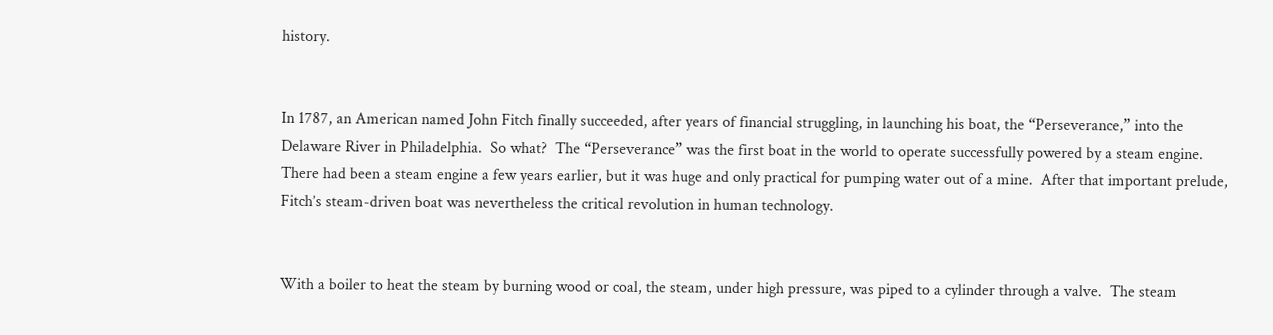history.


In 1787, an American named John Fitch finally succeeded, after years of financial struggling, in launching his boat, the “Perseverance,” into the Delaware River in Philadelphia.  So what?  The “Perseverance” was the first boat in the world to operate successfully powered by a steam engine.  There had been a steam engine a few years earlier, but it was huge and only practical for pumping water out of a mine.  After that important prelude, Fitch’s steam-driven boat was nevertheless the critical revolution in human technology.


With a boiler to heat the steam by burning wood or coal, the steam, under high pressure, was piped to a cylinder through a valve.  The steam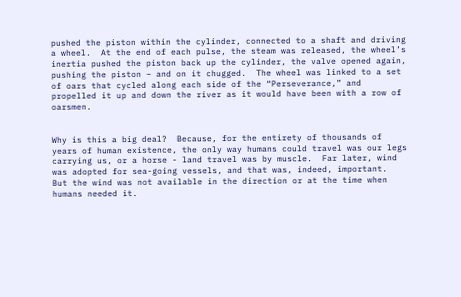pushed the piston within the cylinder, connected to a shaft and driving a wheel.  At the end of each pulse, the steam was released, the wheel’s inertia pushed the piston back up the cylinder, the valve opened again, pushing the piston – and on it chugged.  The wheel was linked to a set of oars that cycled along each side of the “Perseverance,” and propelled it up and down the river as it would have been with a row of oarsmen.


Why is this a big deal?  Because, for the entirety of thousands of years of human existence, the only way humans could travel was our legs carrying us, or a horse - land travel was by muscle.  Far later, wind was adopted for sea-going vessels, and that was, indeed, important.  But the wind was not available in the direction or at the time when humans needed it.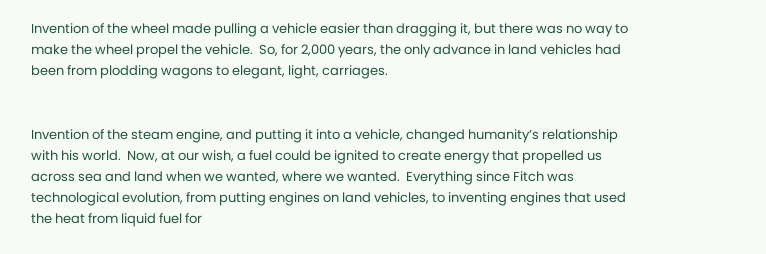Invention of the wheel made pulling a vehicle easier than dragging it, but there was no way to make the wheel propel the vehicle.  So, for 2,000 years, the only advance in land vehicles had been from plodding wagons to elegant, light, carriages.


Invention of the steam engine, and putting it into a vehicle, changed humanity’s relationship with his world.  Now, at our wish, a fuel could be ignited to create energy that propelled us across sea and land when we wanted, where we wanted.  Everything since Fitch was technological evolution, from putting engines on land vehicles, to inventing engines that used the heat from liquid fuel for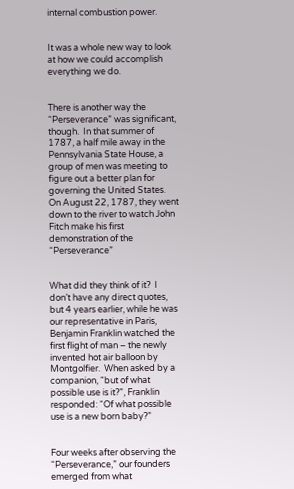internal combustion power.


It was a whole new way to look at how we could accomplish everything we do.


There is another way the “Perseverance” was significant, though.  In that summer of 1787, a half mile away in the Pennsylvania State House, a group of men was meeting to figure out a better plan for governing the United States.  On August 22, 1787, they went down to the river to watch John Fitch make his first demonstration of the “Perseverance”


What did they think of it?  I don’t have any direct quotes, but 4 years earlier, while he was our representative in Paris, Benjamin Franklin watched the first flight of man – the newly invented hot air balloon by Montgolfier.  When asked by a companion, “but of what possible use is it?”, Franklin responded: “Of what possible use is a new born baby?”


Four weeks after observing the “Perseverance,” our founders emerged from what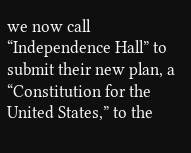we now call “Independence Hall” to submit their new plan, a “Constitution for the United States,” to the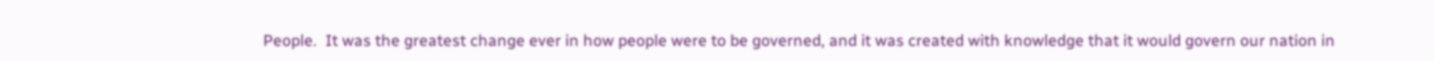People.  It was the greatest change ever in how people were to be governed, and it was created with knowledge that it would govern our nation in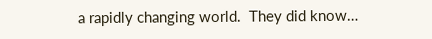a rapidly changing world.  They did know…